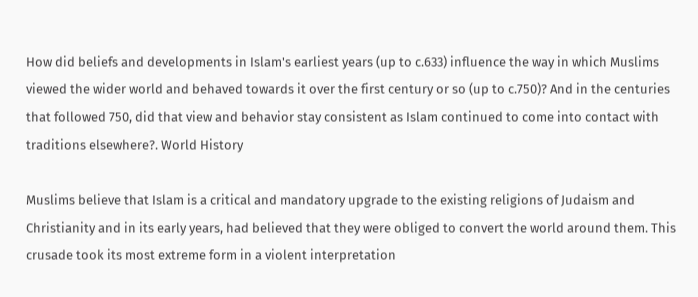How did beliefs and developments in Islam's earliest years (up to c.633) influence the way in which Muslims viewed the wider world and behaved towards it over the first century or so (up to c.750)? And in the centuries that followed 750, did that view and behavior stay consistent as Islam continued to come into contact with traditions elsewhere?. World History

Muslims believe that Islam is a critical and mandatory upgrade to the existing religions of Judaism and Christianity and in its early years, had believed that they were obliged to convert the world around them. This crusade took its most extreme form in a violent interpretation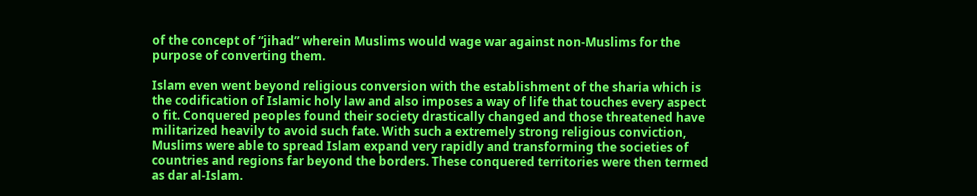of the concept of “jihad” wherein Muslims would wage war against non-Muslims for the purpose of converting them.

Islam even went beyond religious conversion with the establishment of the sharia which is the codification of Islamic holy law and also imposes a way of life that touches every aspect o fit. Conquered peoples found their society drastically changed and those threatened have militarized heavily to avoid such fate. With such a extremely strong religious conviction, Muslims were able to spread Islam expand very rapidly and transforming the societies of countries and regions far beyond the borders. These conquered territories were then termed as dar al-Islam.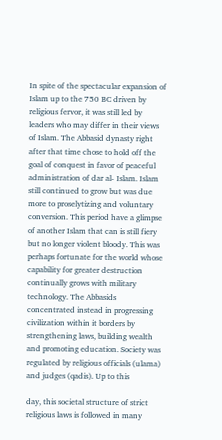In spite of the spectacular expansion of Islam up to the 750 BC driven by religious fervor, it was still led by leaders who may differ in their views of Islam. The Abbasid dynasty right after that time chose to hold off the goal of conquest in favor of peaceful administration of dar al- Islam. Islam still continued to grow but was due more to proselytizing and voluntary conversion. This period have a glimpse of another Islam that can is still fiery but no longer violent bloody. This was perhaps fortunate for the world whose capability for greater destruction continually grows with military technology. The Abbasids concentrated instead in progressing civilization within it borders by strengthening laws, building wealth and promoting education. Society was regulated by religious officials (ulama) and judges (qadis). Up to this

day, this societal structure of strict religious laws is followed in many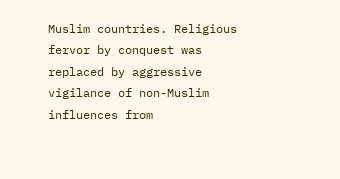Muslim countries. Religious fervor by conquest was replaced by aggressive vigilance of non-Muslim influences from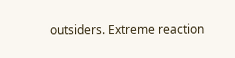outsiders. Extreme reaction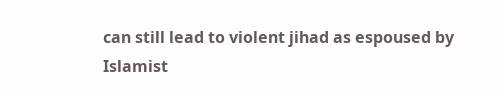can still lead to violent jihad as espoused by Islamist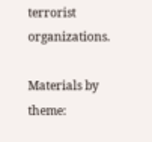terrorist organizations.

Materials by theme: